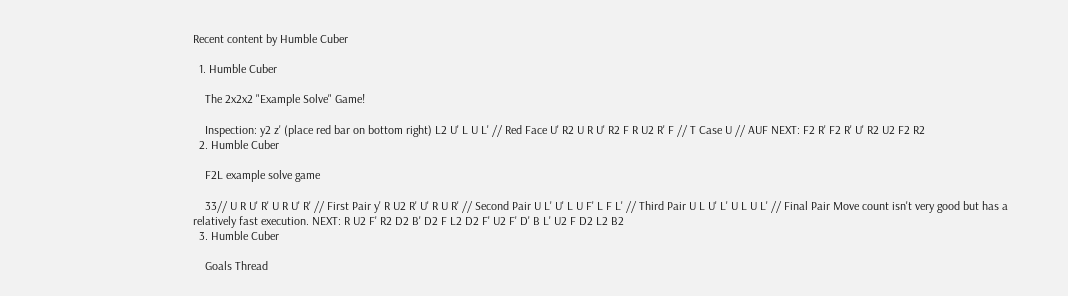Recent content by Humble Cuber

  1. Humble Cuber

    The 2x2x2 "Example Solve" Game!

    Inspection: y2 z' (place red bar on bottom right) L2 U' L U L' // Red Face U' R2 U R U' R2 F R U2 R' F // T Case U // AUF NEXT: F2 R' F2 R' U' R2 U2 F2 R2
  2. Humble Cuber

    F2L example solve game

    33// U R U' R' U R U' R' // First Pair y' R U2 R' U' R U R' // Second Pair U L' U' L U F' L F L' // Third Pair U L U' L' U L U L' // Final Pair Move count isn't very good but has a relatively fast execution. NEXT: R U2 F' R2 D2 B' D2 F L2 D2 F' U2 F' D' B L' U2 F D2 L2 B2
  3. Humble Cuber

    Goals Thread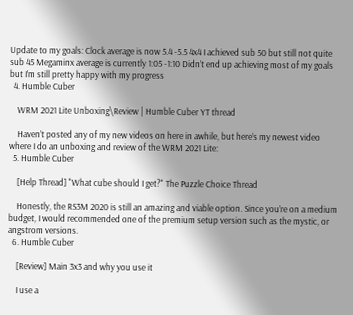Update to my goals: Clock average is now 5.4 -5.5 4x4 I achieved sub 50 but still not quite sub 45 Megaminx average is currently 1:05 -1:10 Didn’t end up achieving most of my goals but I’m still pretty happy with my progress
  4. Humble Cuber

    WRM 2021 Lite Unboxing\Review | Humble Cuber YT thread

    Haven’t posted any of my new videos on here in awhile, but here’s my newest video where I do an unboxing and review of the WRM 2021 Lite:
  5. Humble Cuber

    [Help Thread] "What cube should I get?" The Puzzle Choice Thread

    Honestly, the RS3M 2020 is still an amazing and viable option. Since you’re on a medium budget, I would recommended one of the premium setup version such as the mystic, or angstrom versions.
  6. Humble Cuber

    [Review] Main 3x3 and why you use it

    I use a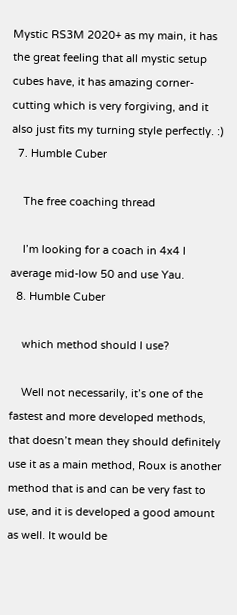Mystic RS3M 2020+ as my main, it has the great feeling that all mystic setup cubes have, it has amazing corner-cutting which is very forgiving, and it also just fits my turning style perfectly. :)
  7. Humble Cuber

    The free coaching thread

    I’m looking for a coach in 4x4 I average mid-low 50 and use Yau.
  8. Humble Cuber

    which method should I use?

    Well not necessarily, it’s one of the fastest and more developed methods, that doesn’t mean they should definitely use it as a main method, Roux is another method that is and can be very fast to use, and it is developed a good amount as well. It would be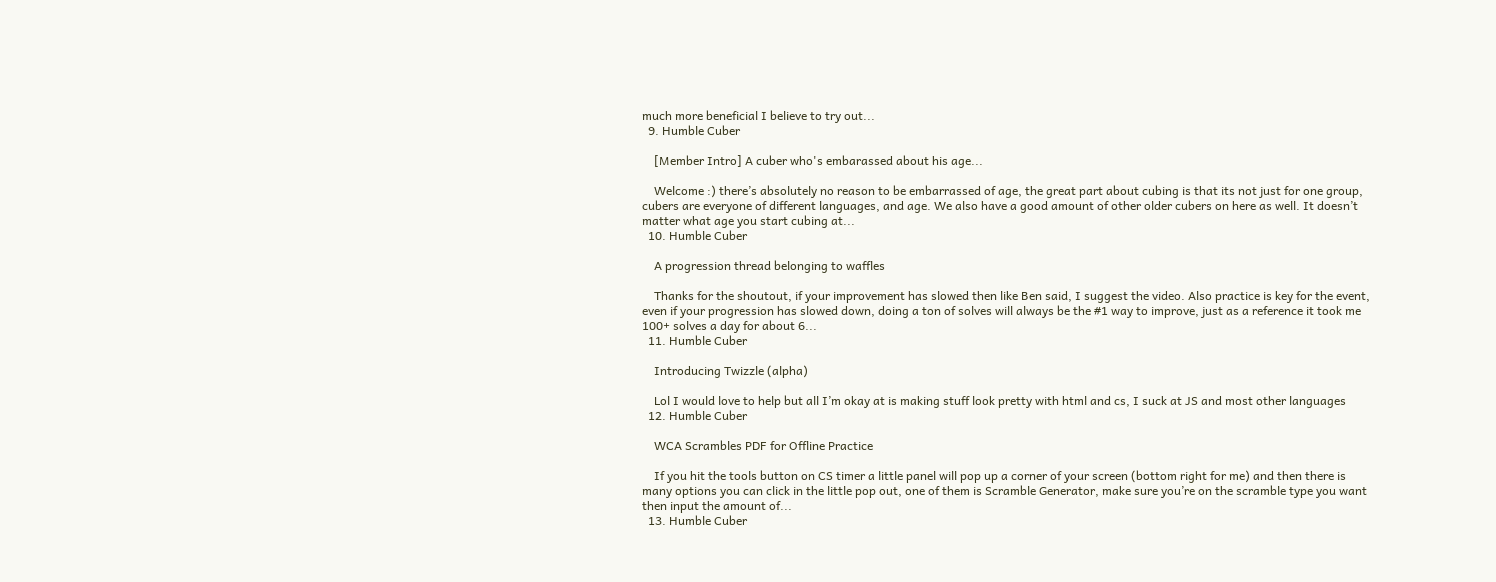much more beneficial I believe to try out...
  9. Humble Cuber

    [Member Intro] A cuber who's embarassed about his age...

    Welcome :) there’s absolutely no reason to be embarrassed of age, the great part about cubing is that its not just for one group, cubers are everyone of different languages, and age. We also have a good amount of other older cubers on here as well. It doesn’t matter what age you start cubing at...
  10. Humble Cuber

    A progression thread belonging to waffles

    Thanks for the shoutout, if your improvement has slowed then like Ben said, I suggest the video. Also practice is key for the event, even if your progression has slowed down, doing a ton of solves will always be the #1 way to improve, just as a reference it took me 100+ solves a day for about 6...
  11. Humble Cuber

    Introducing Twizzle (alpha)

    Lol I would love to help but all I’m okay at is making stuff look pretty with html and cs, I suck at JS and most other languages
  12. Humble Cuber

    WCA Scrambles PDF for Offline Practice

    If you hit the tools button on CS timer a little panel will pop up a corner of your screen (bottom right for me) and then there is many options you can click in the little pop out, one of them is Scramble Generator, make sure you’re on the scramble type you want then input the amount of...
  13. Humble Cuber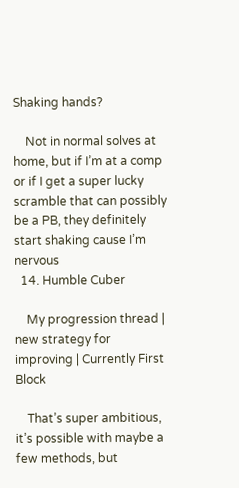Shaking hands?

    Not in normal solves at home, but if I’m at a comp or if I get a super lucky scramble that can possibly be a PB, they definitely start shaking cause I’m nervous
  14. Humble Cuber

    My progression thread | new strategy for improving | Currently First Block

    That’s super ambitious, it’s possible with maybe a few methods, but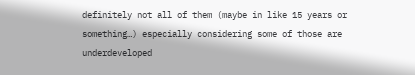definitely not all of them (maybe in like 15 years or something…) especially considering some of those are underdeveloped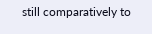still comparatively to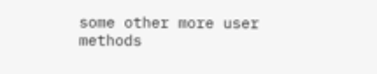some other more user methods